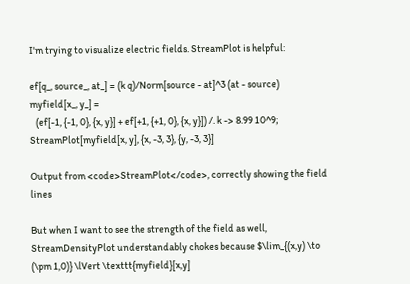I'm trying to visualize electric fields. StreamPlot is helpful:

ef[q_, source_, at_] = (k q)/Norm[source - at]^3 (at - source)
myfield[x_, y_] =
   (ef[-1, {-1, 0}, {x, y}] + ef[+1, {+1, 0}, {x, y}]) /. k -> 8.99 10^9;
StreamPlot[myfield[x, y], {x, -3, 3}, {y, -3, 3}]

Output from <code>StreamPlot</code>, correctly showing the field lines

But when I want to see the strength of the field as well, StreamDensityPlot understandably chokes because $\lim_{(x,y) \to (\pm 1,0)} \lVert \texttt{myfield}[x,y]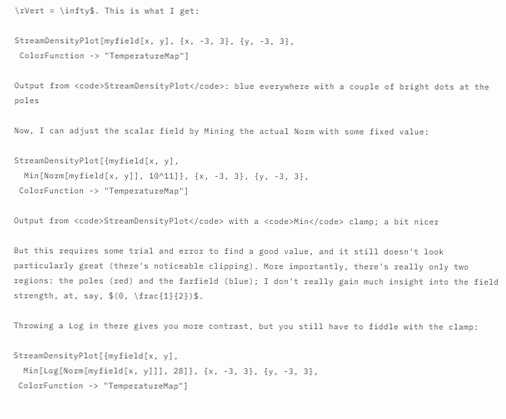\rVert = \infty$. This is what I get:

StreamDensityPlot[myfield[x, y], {x, -3, 3}, {y, -3, 3},
 ColorFunction -> "TemperatureMap"]

Output from <code>StreamDensityPlot</code>: blue everywhere with a couple of bright dots at the poles

Now, I can adjust the scalar field by Mining the actual Norm with some fixed value:

StreamDensityPlot[{myfield[x, y],
  Min[Norm[myfield[x, y]], 10^11]}, {x, -3, 3}, {y, -3, 3},
 ColorFunction -> "TemperatureMap"]

Output from <code>StreamDensityPlot</code> with a <code>Min</code> clamp; a bit nicer

But this requires some trial and error to find a good value, and it still doesn't look particularly great (there's noticeable clipping). More importantly, there's really only two regions: the poles (red) and the farfield (blue); I don't really gain much insight into the field strength, at, say, $(0, \frac{1}{2})$.

Throwing a Log in there gives you more contrast, but you still have to fiddle with the clamp:

StreamDensityPlot[{myfield[x, y],
  Min[Log[Norm[myfield[x, y]]], 28]}, {x, -3, 3}, {y, -3, 3},
 ColorFunction -> "TemperatureMap"]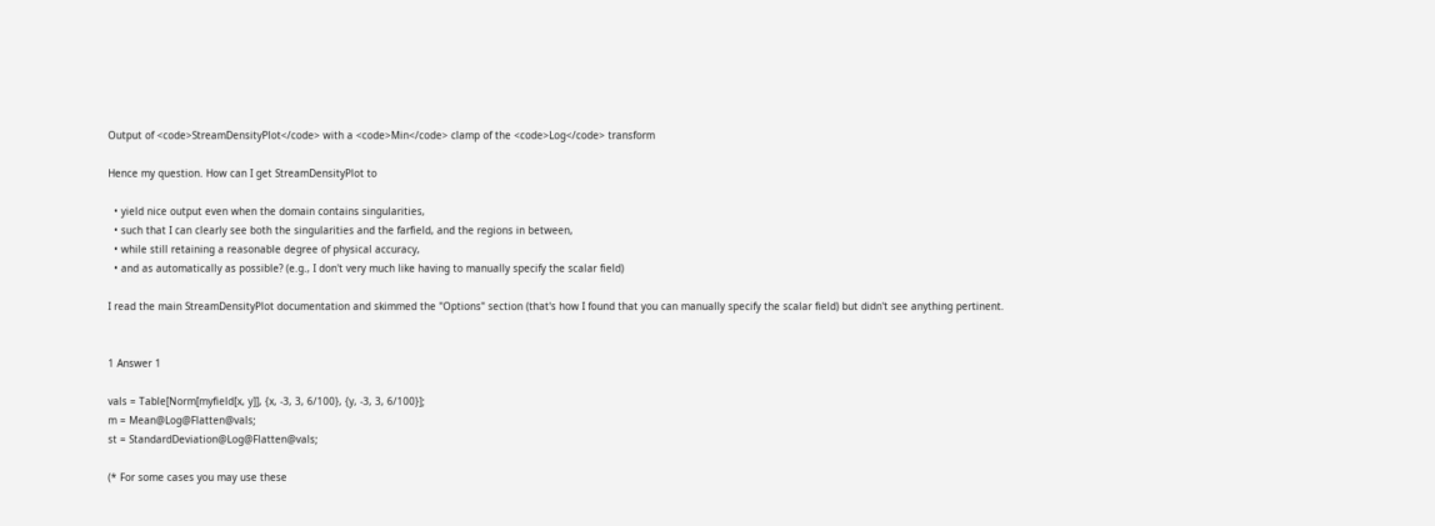Output of <code>StreamDensityPlot</code> with a <code>Min</code> clamp of the <code>Log</code> transform

Hence my question. How can I get StreamDensityPlot to

  • yield nice output even when the domain contains singularities,
  • such that I can clearly see both the singularities and the farfield, and the regions in between,
  • while still retaining a reasonable degree of physical accuracy,
  • and as automatically as possible? (e.g., I don't very much like having to manually specify the scalar field)

I read the main StreamDensityPlot documentation and skimmed the "Options" section (that's how I found that you can manually specify the scalar field) but didn't see anything pertinent.


1 Answer 1

vals = Table[Norm[myfield[x, y]], {x, -3, 3, 6/100}, {y, -3, 3, 6/100}];
m = Mean@Log@Flatten@vals;
st = StandardDeviation@Log@Flatten@vals;

(* For some cases you may use these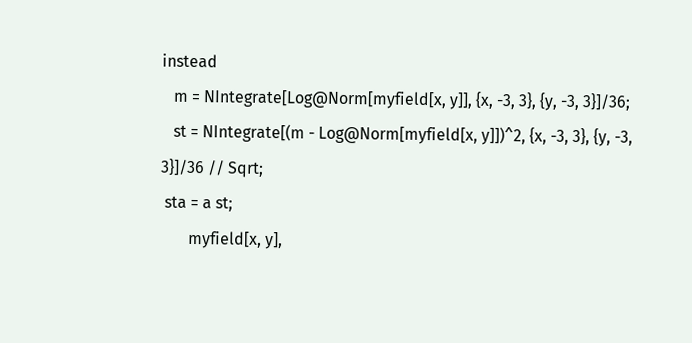instead
   m = NIntegrate[Log@Norm[myfield[x, y]], {x, -3, 3}, {y, -3, 3}]/36;
   st = NIntegrate[(m - Log@Norm[myfield[x, y]])^2, {x, -3, 3}, {y, -3, 3}]/36 // Sqrt;
 sta = a st;
       myfield[x, y],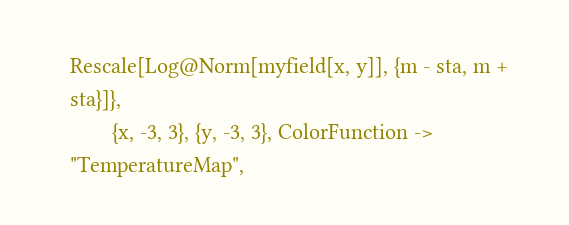Rescale[Log@Norm[myfield[x, y]], {m - sta, m + sta}]},
       {x, -3, 3}, {y, -3, 3}, ColorFunction -> "TemperatureMap",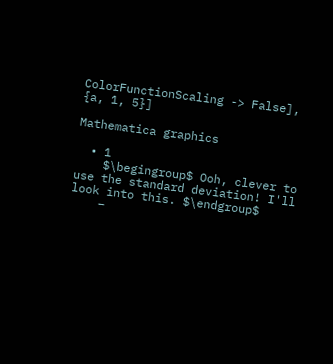ColorFunctionScaling -> False],
{a, 1, 5}]

Mathematica graphics

  • 1
    $\begingroup$ Ooh, clever to use the standard deviation! I'll look into this. $\endgroup$
    –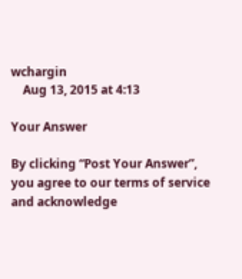wchargin
    Aug 13, 2015 at 4:13

Your Answer

By clicking “Post Your Answer”, you agree to our terms of service and acknowledge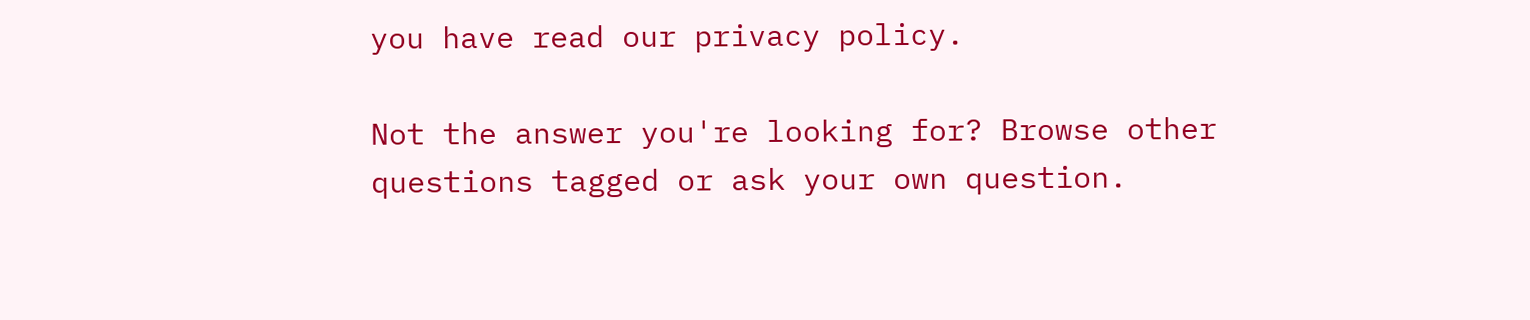you have read our privacy policy.

Not the answer you're looking for? Browse other questions tagged or ask your own question.